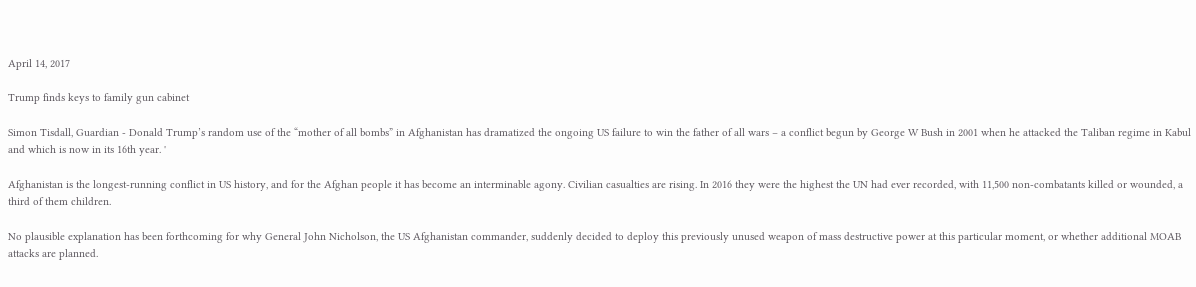April 14, 2017

Trump finds keys to family gun cabinet

Simon Tisdall, Guardian - Donald Trump’s random use of the “mother of all bombs” in Afghanistan has dramatized the ongoing US failure to win the father of all wars – a conflict begun by George W Bush in 2001 when he attacked the Taliban regime in Kabul and which is now in its 16th year. '

Afghanistan is the longest-running conflict in US history, and for the Afghan people it has become an interminable agony. Civilian casualties are rising. In 2016 they were the highest the UN had ever recorded, with 11,500 non-combatants killed or wounded, a third of them children.

No plausible explanation has been forthcoming for why General John Nicholson, the US Afghanistan commander, suddenly decided to deploy this previously unused weapon of mass destructive power at this particular moment, or whether additional MOAB attacks are planned.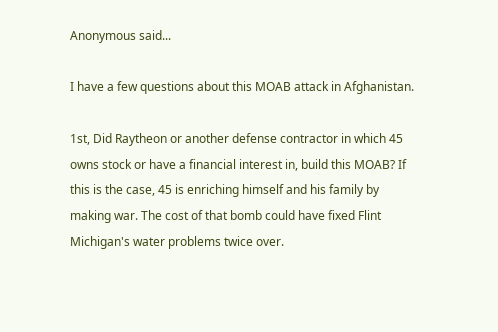Anonymous said...

I have a few questions about this MOAB attack in Afghanistan.

1st, Did Raytheon or another defense contractor in which 45 owns stock or have a financial interest in, build this MOAB? If this is the case, 45 is enriching himself and his family by making war. The cost of that bomb could have fixed Flint Michigan's water problems twice over.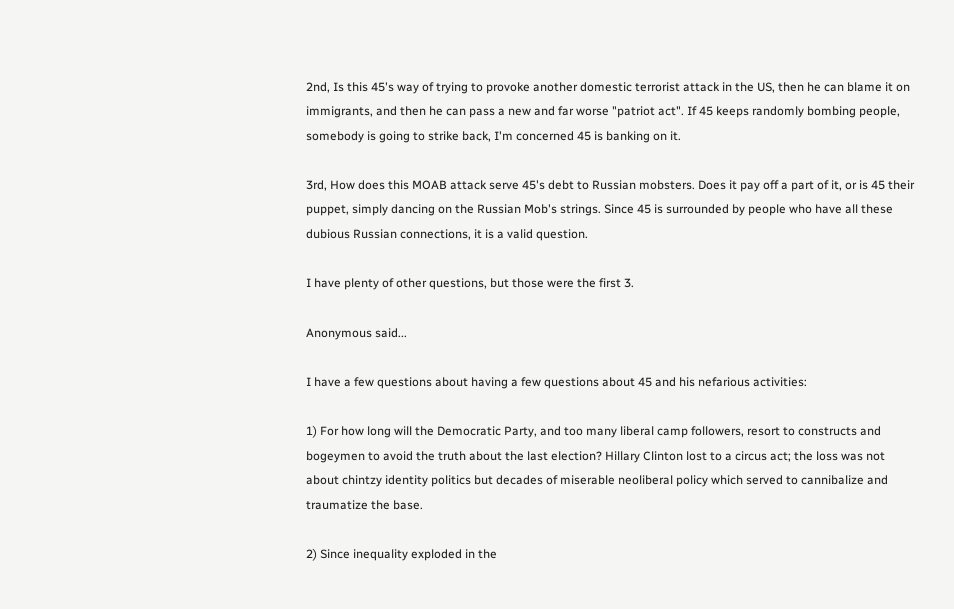2nd, Is this 45's way of trying to provoke another domestic terrorist attack in the US, then he can blame it on immigrants, and then he can pass a new and far worse "patriot act". If 45 keeps randomly bombing people, somebody is going to strike back, I'm concerned 45 is banking on it.

3rd, How does this MOAB attack serve 45's debt to Russian mobsters. Does it pay off a part of it, or is 45 their puppet, simply dancing on the Russian Mob's strings. Since 45 is surrounded by people who have all these dubious Russian connections, it is a valid question.

I have plenty of other questions, but those were the first 3.

Anonymous said...

I have a few questions about having a few questions about 45 and his nefarious activities:

1) For how long will the Democratic Party, and too many liberal camp followers, resort to constructs and bogeymen to avoid the truth about the last election? Hillary Clinton lost to a circus act; the loss was not about chintzy identity politics but decades of miserable neoliberal policy which served to cannibalize and traumatize the base.

2) Since inequality exploded in the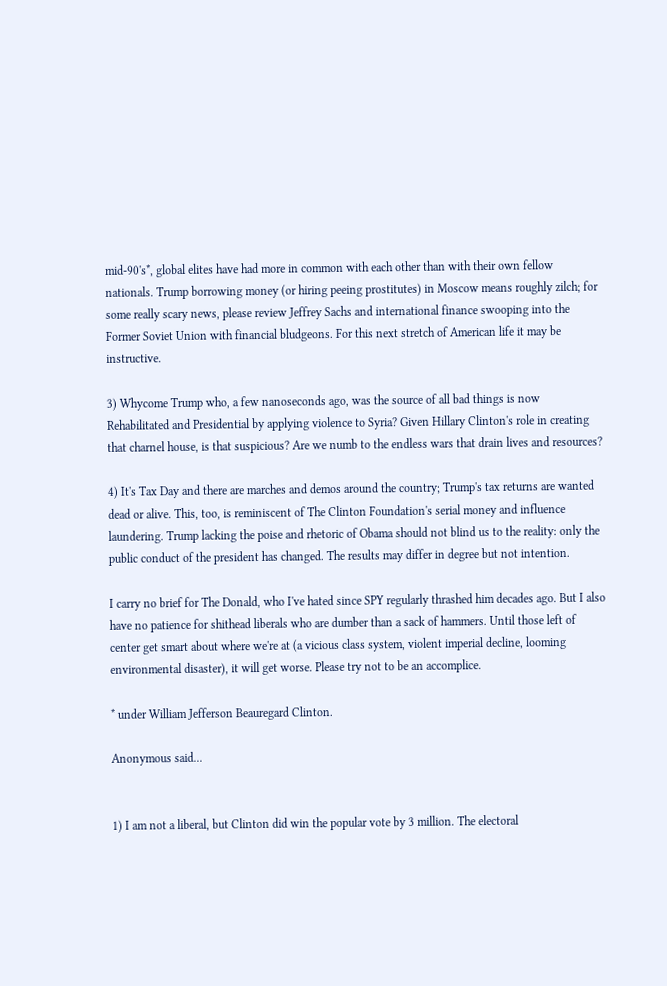mid-90's*, global elites have had more in common with each other than with their own fellow nationals. Trump borrowing money (or hiring peeing prostitutes) in Moscow means roughly zilch; for some really scary news, please review Jeffrey Sachs and international finance swooping into the Former Soviet Union with financial bludgeons. For this next stretch of American life it may be instructive.

3) Whycome Trump who, a few nanoseconds ago, was the source of all bad things is now Rehabilitated and Presidential by applying violence to Syria? Given Hillary Clinton's role in creating that charnel house, is that suspicious? Are we numb to the endless wars that drain lives and resources?

4) It's Tax Day and there are marches and demos around the country; Trump's tax returns are wanted dead or alive. This, too, is reminiscent of The Clinton Foundation's serial money and influence laundering. Trump lacking the poise and rhetoric of Obama should not blind us to the reality: only the public conduct of the president has changed. The results may differ in degree but not intention.

I carry no brief for The Donald, who I've hated since SPY regularly thrashed him decades ago. But I also have no patience for shithead liberals who are dumber than a sack of hammers. Until those left of center get smart about where we're at (a vicious class system, violent imperial decline, looming environmental disaster), it will get worse. Please try not to be an accomplice.

* under William Jefferson Beauregard Clinton.

Anonymous said...


1) I am not a liberal, but Clinton did win the popular vote by 3 million. The electoral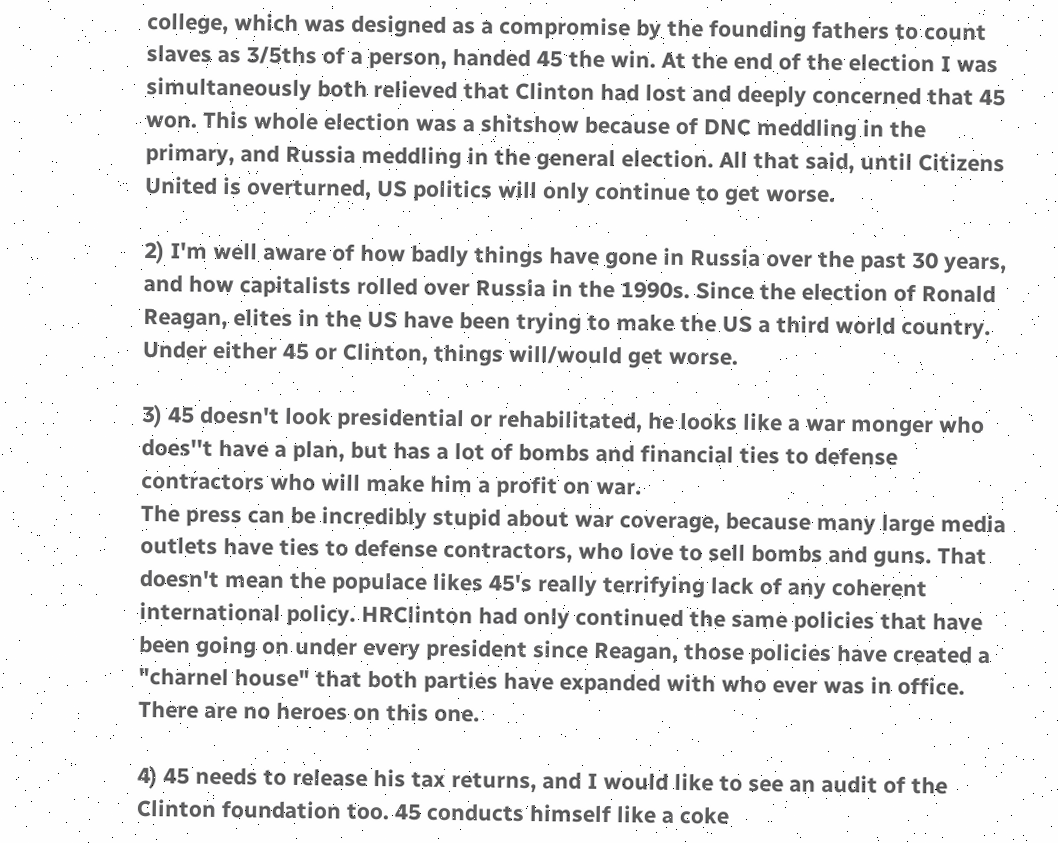college, which was designed as a compromise by the founding fathers to count slaves as 3/5ths of a person, handed 45 the win. At the end of the election I was simultaneously both relieved that Clinton had lost and deeply concerned that 45 won. This whole election was a shitshow because of DNC meddling in the primary, and Russia meddling in the general election. All that said, until Citizens United is overturned, US politics will only continue to get worse.

2) I'm well aware of how badly things have gone in Russia over the past 30 years, and how capitalists rolled over Russia in the 1990s. Since the election of Ronald Reagan, elites in the US have been trying to make the US a third world country. Under either 45 or Clinton, things will/would get worse.

3) 45 doesn't look presidential or rehabilitated, he looks like a war monger who does''t have a plan, but has a lot of bombs and financial ties to defense contractors who will make him a profit on war.
The press can be incredibly stupid about war coverage, because many large media outlets have ties to defense contractors, who love to sell bombs and guns. That doesn't mean the populace likes 45's really terrifying lack of any coherent international policy. HRClinton had only continued the same policies that have been going on under every president since Reagan, those policies have created a "charnel house" that both parties have expanded with who ever was in office. There are no heroes on this one.

4) 45 needs to release his tax returns, and I would like to see an audit of the Clinton foundation too. 45 conducts himself like a coke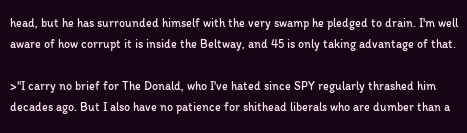head, but he has surrounded himself with the very swamp he pledged to drain. I'm well aware of how corrupt it is inside the Beltway, and 45 is only taking advantage of that.

>"I carry no brief for The Donald, who I've hated since SPY regularly thrashed him decades ago. But I also have no patience for shithead liberals who are dumber than a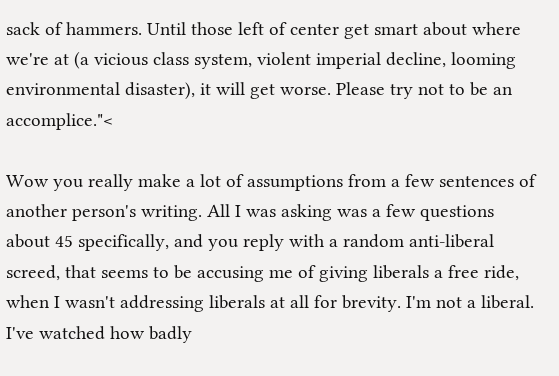sack of hammers. Until those left of center get smart about where we're at (a vicious class system, violent imperial decline, looming environmental disaster), it will get worse. Please try not to be an accomplice."<

Wow you really make a lot of assumptions from a few sentences of another person's writing. All I was asking was a few questions about 45 specifically, and you reply with a random anti-liberal screed, that seems to be accusing me of giving liberals a free ride, when I wasn't addressing liberals at all for brevity. I'm not a liberal. I've watched how badly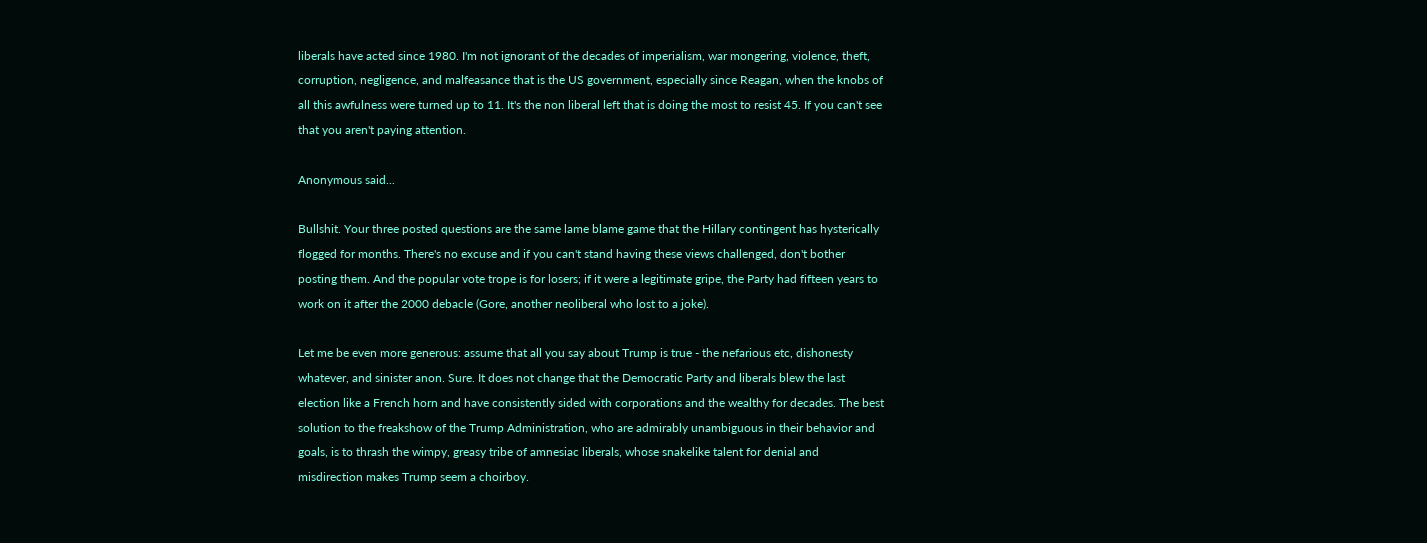liberals have acted since 1980. I'm not ignorant of the decades of imperialism, war mongering, violence, theft, corruption, negligence, and malfeasance that is the US government, especially since Reagan, when the knobs of all this awfulness were turned up to 11. It's the non liberal left that is doing the most to resist 45. If you can't see that you aren't paying attention.

Anonymous said...

Bullshit. Your three posted questions are the same lame blame game that the Hillary contingent has hysterically flogged for months. There's no excuse and if you can't stand having these views challenged, don't bother posting them. And the popular vote trope is for losers; if it were a legitimate gripe, the Party had fifteen years to work on it after the 2000 debacle (Gore, another neoliberal who lost to a joke).

Let me be even more generous: assume that all you say about Trump is true - the nefarious etc, dishonesty whatever, and sinister anon. Sure. It does not change that the Democratic Party and liberals blew the last election like a French horn and have consistently sided with corporations and the wealthy for decades. The best solution to the freakshow of the Trump Administration, who are admirably unambiguous in their behavior and goals, is to thrash the wimpy, greasy tribe of amnesiac liberals, whose snakelike talent for denial and misdirection makes Trump seem a choirboy.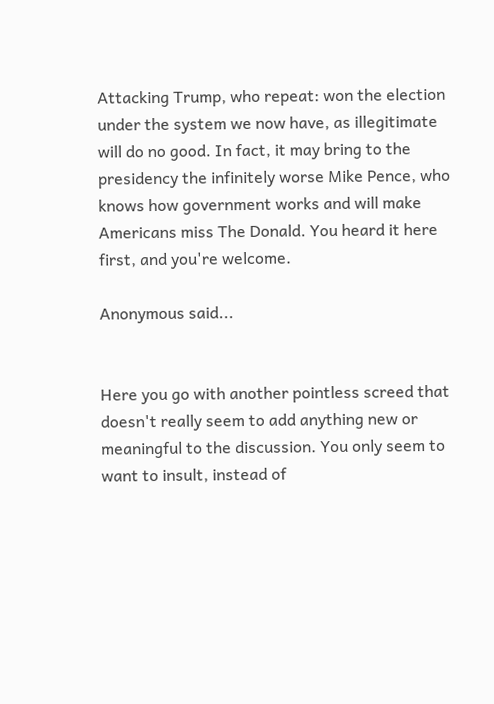Attacking Trump, who repeat: won the election under the system we now have, as illegitimate will do no good. In fact, it may bring to the presidency the infinitely worse Mike Pence, who knows how government works and will make Americans miss The Donald. You heard it here first, and you're welcome.

Anonymous said...


Here you go with another pointless screed that doesn't really seem to add anything new or meaningful to the discussion. You only seem to want to insult, instead of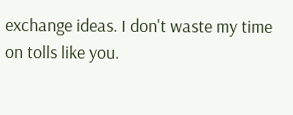exchange ideas. I don't waste my time on tolls like you.